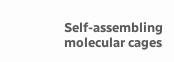Self-assembling molecular cages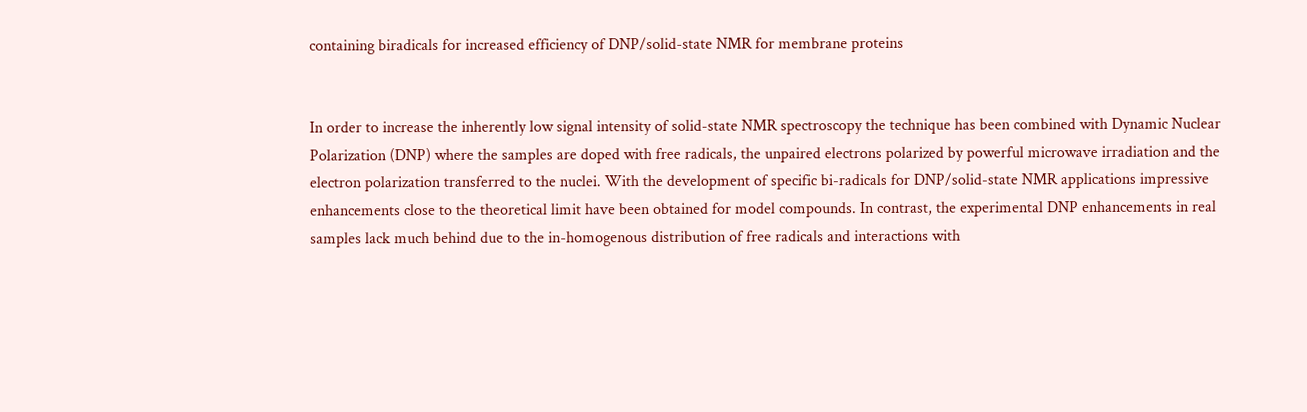containing biradicals for increased efficiency of DNP/solid-state NMR for membrane proteins


In order to increase the inherently low signal intensity of solid-state NMR spectroscopy the technique has been combined with Dynamic Nuclear Polarization (DNP) where the samples are doped with free radicals, the unpaired electrons polarized by powerful microwave irradiation and the electron polarization transferred to the nuclei. With the development of specific bi-radicals for DNP/solid-state NMR applications impressive enhancements close to the theoretical limit have been obtained for model compounds. In contrast, the experimental DNP enhancements in real samples lack much behind due to the in-homogenous distribution of free radicals and interactions with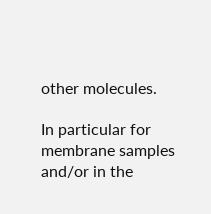other molecules.

In particular for membrane samples and/or in the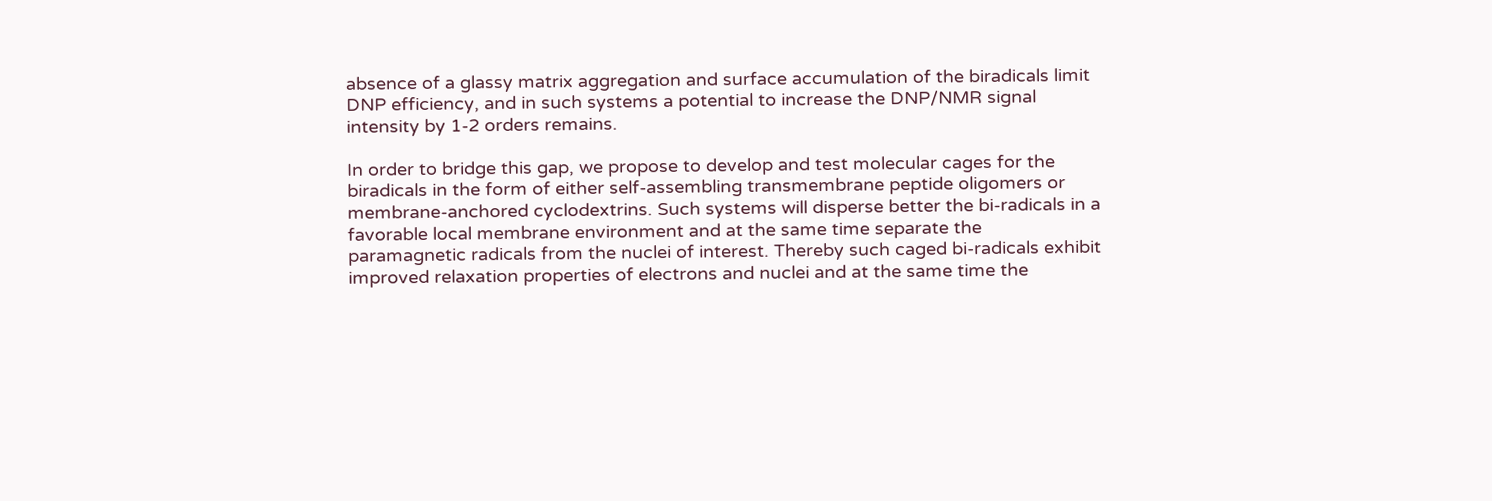absence of a glassy matrix aggregation and surface accumulation of the biradicals limit DNP efficiency, and in such systems a potential to increase the DNP/NMR signal intensity by 1-2 orders remains.

In order to bridge this gap, we propose to develop and test molecular cages for the biradicals in the form of either self-assembling transmembrane peptide oligomers or membrane-anchored cyclodextrins. Such systems will disperse better the bi-radicals in a favorable local membrane environment and at the same time separate the paramagnetic radicals from the nuclei of interest. Thereby such caged bi-radicals exhibit improved relaxation properties of electrons and nuclei and at the same time the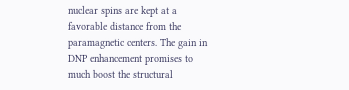nuclear spins are kept at a favorable distance from the paramagnetic centers. The gain in DNP enhancement promises to much boost the structural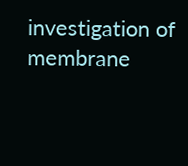investigation of membrane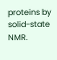proteins by solid-state NMR.